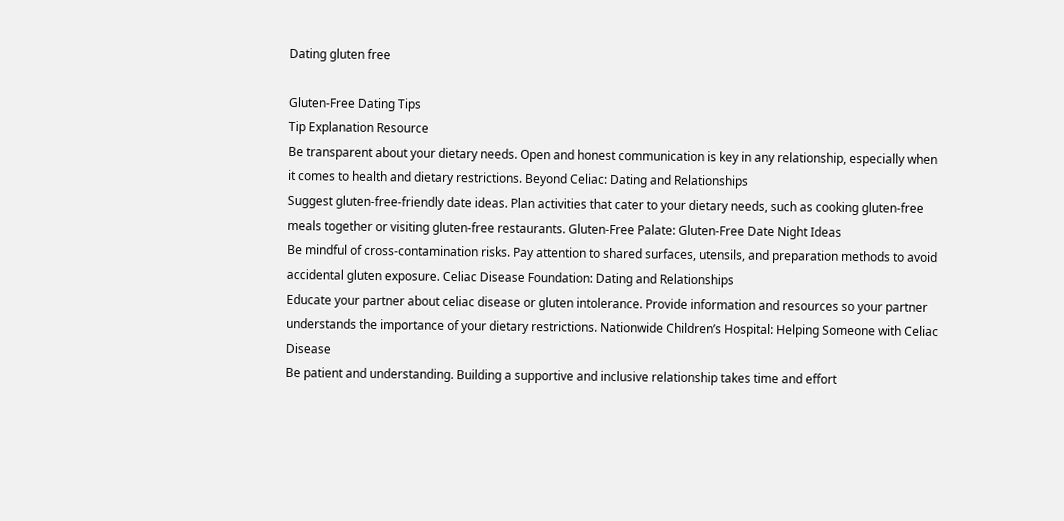Dating gluten free

Gluten-Free Dating Tips
Tip Explanation Resource
Be transparent about your dietary needs. Open and honest communication is key in any relationship, especially when it comes to health and dietary restrictions. Beyond Celiac: Dating and Relationships
Suggest gluten-free-friendly date ideas. Plan activities that cater to your dietary needs, such as cooking gluten-free meals together or visiting gluten-free restaurants. Gluten-Free Palate: Gluten-Free Date Night Ideas
Be mindful of cross-contamination risks. Pay attention to shared surfaces, utensils, and preparation methods to avoid accidental gluten exposure. Celiac Disease Foundation: Dating and Relationships
Educate your partner about celiac disease or gluten intolerance. Provide information and resources so your partner understands the importance of your dietary restrictions. Nationwide Children’s Hospital: Helping Someone with Celiac Disease
Be patient and understanding. Building a supportive and inclusive relationship takes time and effort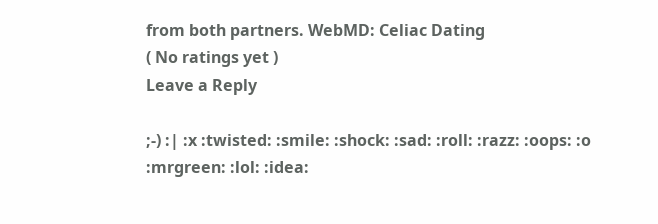from both partners. WebMD: Celiac Dating
( No ratings yet )
Leave a Reply

;-) :| :x :twisted: :smile: :shock: :sad: :roll: :razz: :oops: :o :mrgreen: :lol: :idea: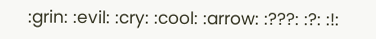:grin: :evil: :cry: :cool: :arrow: :???: :?: :!: